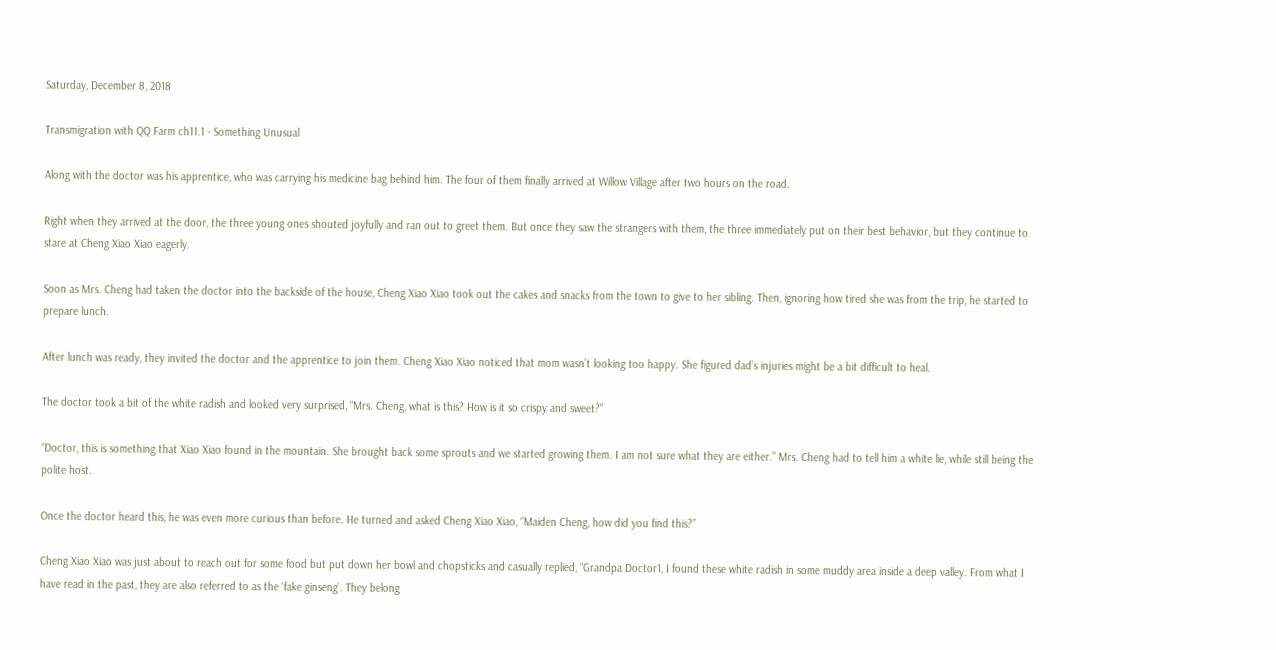Saturday, December 8, 2018

Transmigration with QQ Farm ch11.1 - Something Unusual

Along with the doctor was his apprentice, who was carrying his medicine bag behind him. The four of them finally arrived at Willow Village after two hours on the road.

Right when they arrived at the door, the three young ones shouted joyfully and ran out to greet them. But once they saw the strangers with them, the three immediately put on their best behavior, but they continue to stare at Cheng Xiao Xiao eagerly.

Soon as Mrs. Cheng had taken the doctor into the backside of the house, Cheng Xiao Xiao took out the cakes and snacks from the town to give to her sibling. Then, ignoring how tired she was from the trip, he started to prepare lunch.

After lunch was ready, they invited the doctor and the apprentice to join them. Cheng Xiao Xiao noticed that mom wasn’t looking too happy. She figured dad’s injuries might be a bit difficult to heal.

The doctor took a bit of the white radish and looked very surprised, “Mrs. Cheng, what is this? How is it so crispy and sweet?”

“Doctor, this is something that Xiao Xiao found in the mountain. She brought back some sprouts and we started growing them. I am not sure what they are either.” Mrs. Cheng had to tell him a white lie, while still being the polite host.

Once the doctor heard this, he was even more curious than before. He turned and asked Cheng Xiao Xiao, “Maiden Cheng, how did you find this?”

Cheng Xiao Xiao was just about to reach out for some food but put down her bowl and chopsticks and casually replied, “Grandpa Doctor1, I found these white radish in some muddy area inside a deep valley. From what I have read in the past, they are also referred to as the ‘fake ginseng’. They belong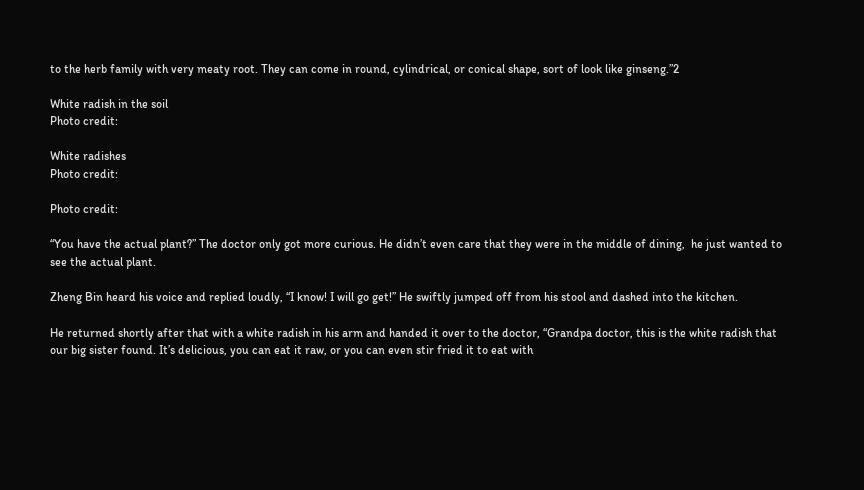to the herb family with very meaty root. They can come in round, cylindrical, or conical shape, sort of look like ginseng.”2

White radish in the soil
Photo credit:

White radishes
Photo credit:

Photo credit:

“You have the actual plant?” The doctor only got more curious. He didn’t even care that they were in the middle of dining,  he just wanted to see the actual plant.

Zheng Bin heard his voice and replied loudly, “I know! I will go get!” He swiftly jumped off from his stool and dashed into the kitchen.

He returned shortly after that with a white radish in his arm and handed it over to the doctor, “Grandpa doctor, this is the white radish that our big sister found. It’s delicious, you can eat it raw, or you can even stir fried it to eat with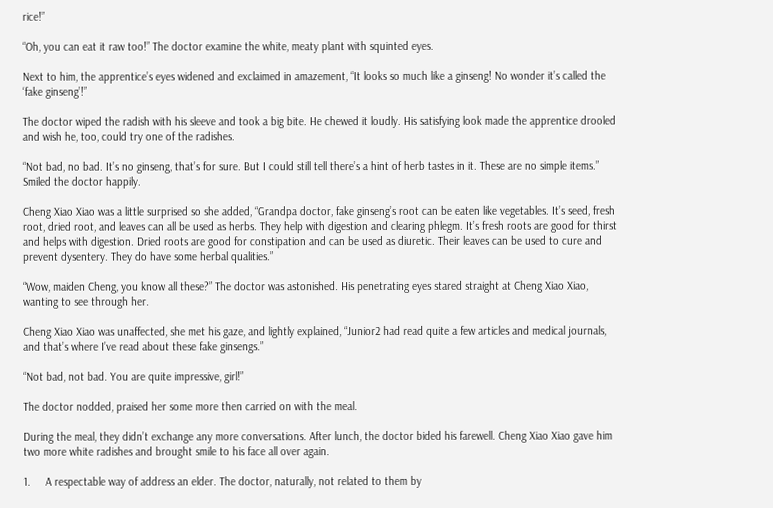rice!”

“Oh, you can eat it raw too!” The doctor examine the white, meaty plant with squinted eyes.

Next to him, the apprentice’s eyes widened and exclaimed in amazement, “It looks so much like a ginseng! No wonder it’s called the ‘fake ginseng’!”

The doctor wiped the radish with his sleeve and took a big bite. He chewed it loudly. His satisfying look made the apprentice drooled and wish he, too, could try one of the radishes.

“Not bad, no bad. It’s no ginseng, that’s for sure. But I could still tell there’s a hint of herb tastes in it. These are no simple items.” Smiled the doctor happily.

Cheng Xiao Xiao was a little surprised so she added, “Grandpa doctor, fake ginseng’s root can be eaten like vegetables. It’s seed, fresh root, dried root, and leaves can all be used as herbs. They help with digestion and clearing phlegm. It’s fresh roots are good for thirst and helps with digestion. Dried roots are good for constipation and can be used as diuretic. Their leaves can be used to cure and prevent dysentery. They do have some herbal qualities.”

“Wow, maiden Cheng, you know all these?” The doctor was astonished. His penetrating eyes stared straight at Cheng Xiao Xiao, wanting to see through her.

Cheng Xiao Xiao was unaffected, she met his gaze, and lightly explained, “Junior2 had read quite a few articles and medical journals, and that’s where I’ve read about these fake ginsengs.”

“Not bad, not bad. You are quite impressive, girl!”

The doctor nodded, praised her some more then carried on with the meal.

During the meal, they didn’t exchange any more conversations. After lunch, the doctor bided his farewell. Cheng Xiao Xiao gave him two more white radishes and brought smile to his face all over again.

1.     A respectable way of address an elder. The doctor, naturally, not related to them by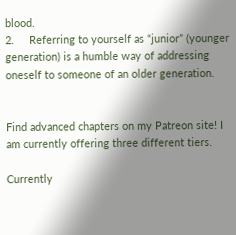blood.
2.     Referring to yourself as “junior” (younger generation) is a humble way of addressing oneself to someone of an older generation.


Find advanced chapters on my Patreon site! I am currently offering three different tiers.

Currently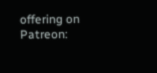offering on Patreon: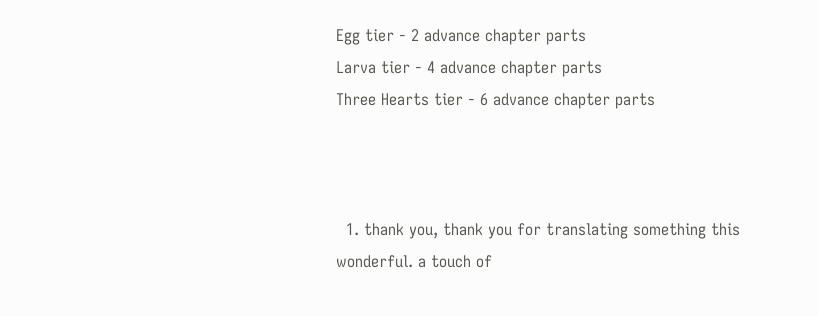Egg tier - 2 advance chapter parts
Larva tier - 4 advance chapter parts
Three Hearts tier - 6 advance chapter parts



  1. thank you, thank you for translating something this wonderful. a touch of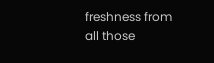freshness from all those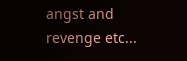angst and revenge etc...